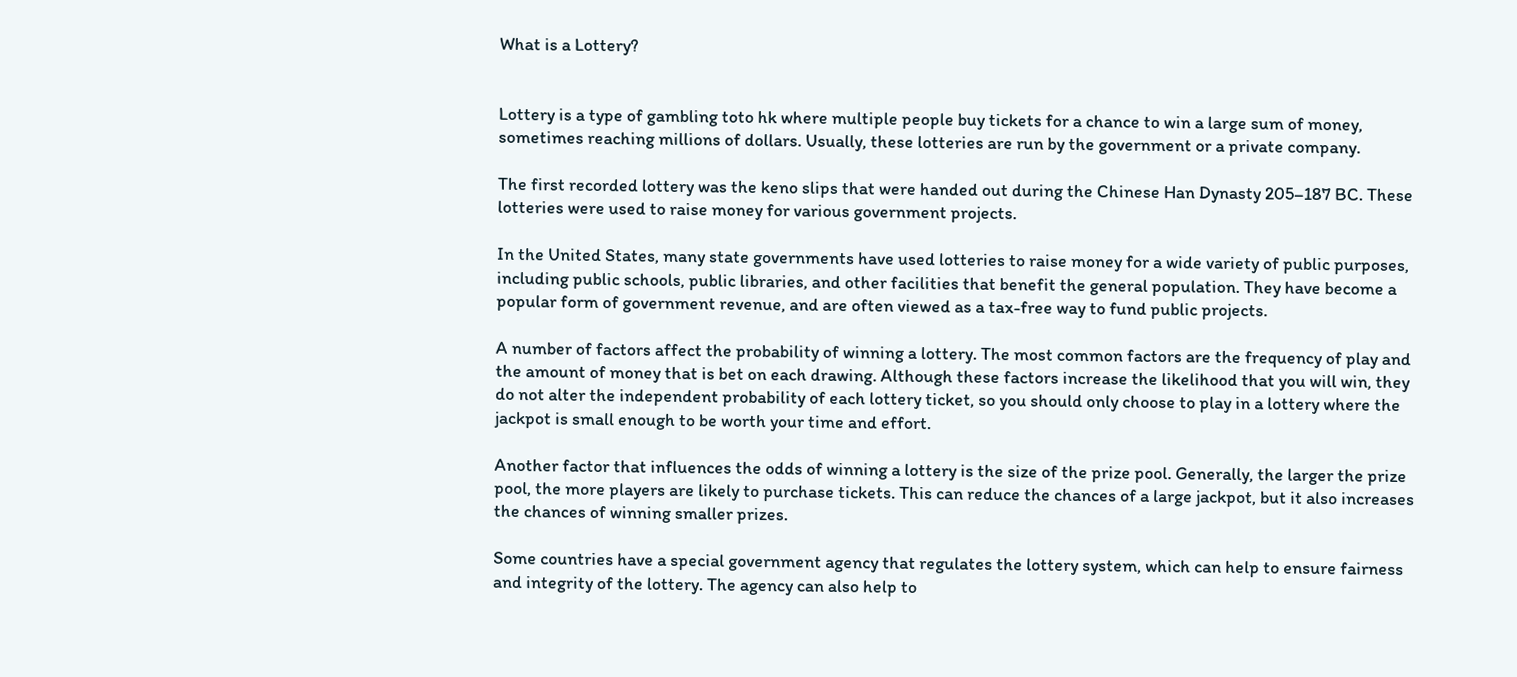What is a Lottery?


Lottery is a type of gambling toto hk where multiple people buy tickets for a chance to win a large sum of money, sometimes reaching millions of dollars. Usually, these lotteries are run by the government or a private company.

The first recorded lottery was the keno slips that were handed out during the Chinese Han Dynasty 205–187 BC. These lotteries were used to raise money for various government projects.

In the United States, many state governments have used lotteries to raise money for a wide variety of public purposes, including public schools, public libraries, and other facilities that benefit the general population. They have become a popular form of government revenue, and are often viewed as a tax-free way to fund public projects.

A number of factors affect the probability of winning a lottery. The most common factors are the frequency of play and the amount of money that is bet on each drawing. Although these factors increase the likelihood that you will win, they do not alter the independent probability of each lottery ticket, so you should only choose to play in a lottery where the jackpot is small enough to be worth your time and effort.

Another factor that influences the odds of winning a lottery is the size of the prize pool. Generally, the larger the prize pool, the more players are likely to purchase tickets. This can reduce the chances of a large jackpot, but it also increases the chances of winning smaller prizes.

Some countries have a special government agency that regulates the lottery system, which can help to ensure fairness and integrity of the lottery. The agency can also help to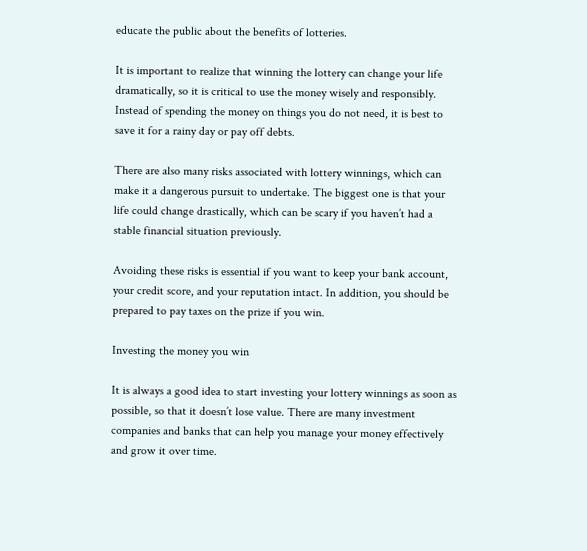educate the public about the benefits of lotteries.

It is important to realize that winning the lottery can change your life dramatically, so it is critical to use the money wisely and responsibly. Instead of spending the money on things you do not need, it is best to save it for a rainy day or pay off debts.

There are also many risks associated with lottery winnings, which can make it a dangerous pursuit to undertake. The biggest one is that your life could change drastically, which can be scary if you haven’t had a stable financial situation previously.

Avoiding these risks is essential if you want to keep your bank account, your credit score, and your reputation intact. In addition, you should be prepared to pay taxes on the prize if you win.

Investing the money you win

It is always a good idea to start investing your lottery winnings as soon as possible, so that it doesn’t lose value. There are many investment companies and banks that can help you manage your money effectively and grow it over time.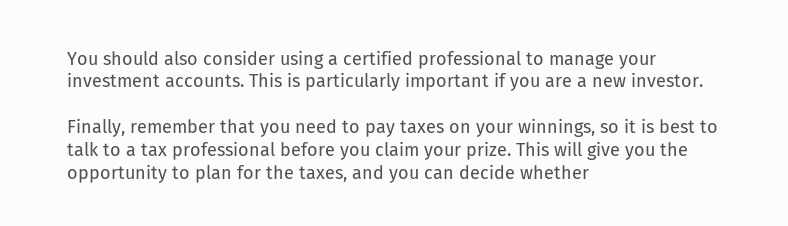You should also consider using a certified professional to manage your investment accounts. This is particularly important if you are a new investor.

Finally, remember that you need to pay taxes on your winnings, so it is best to talk to a tax professional before you claim your prize. This will give you the opportunity to plan for the taxes, and you can decide whether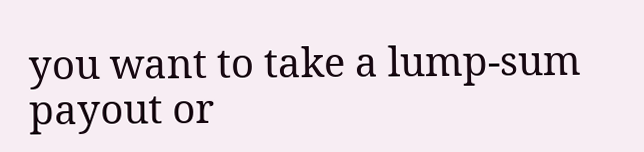you want to take a lump-sum payout or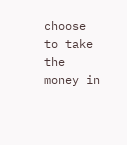choose to take the money in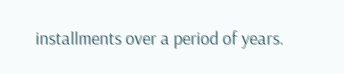installments over a period of years.